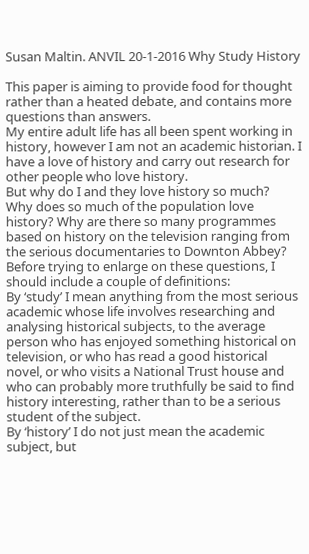Susan Maltin. ANVIL 20-1-2016 Why Study History

This paper is aiming to provide food for thought rather than a heated debate, and contains more questions than answers.
My entire adult life has all been spent working in history, however I am not an academic historian. I have a love of history and carry out research for other people who love history.
But why do I and they love history so much?
Why does so much of the population love history? Why are there so many programmes based on history on the television ranging from the serious documentaries to Downton Abbey?
Before trying to enlarge on these questions, I should include a couple of definitions:
By ‘study’ I mean anything from the most serious academic whose life involves researching and analysing historical subjects, to the average person who has enjoyed something historical on television, or who has read a good historical novel, or who visits a National Trust house and who can probably more truthfully be said to find history interesting, rather than to be a serious student of the subject.
By ‘history’ I do not just mean the academic subject, but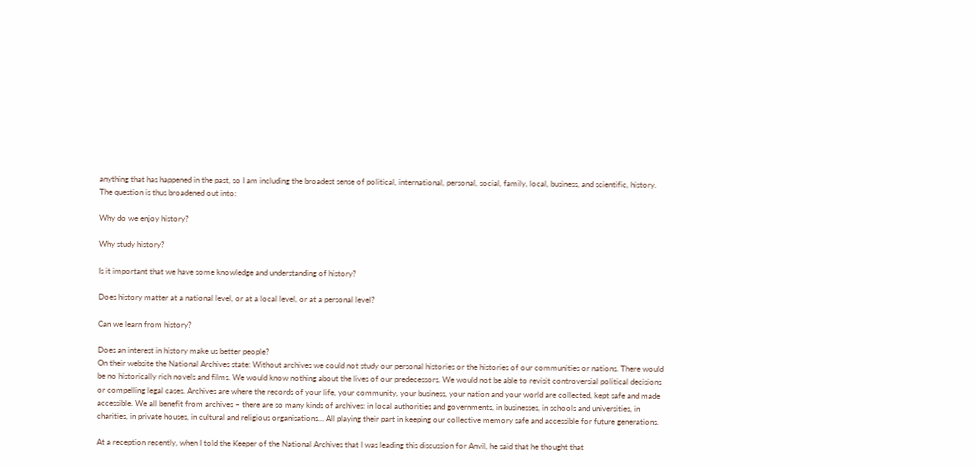anything that has happened in the past, so I am including the broadest sense of political, international, personal, social, family, local, business, and scientific, history.
The question is thus broadened out into:

Why do we enjoy history?

Why study history?

Is it important that we have some knowledge and understanding of history?

Does history matter at a national level, or at a local level, or at a personal level?

Can we learn from history?

Does an interest in history make us better people?
On their website the National Archives state: Without archives we could not study our personal histories or the histories of our communities or nations. There would be no historically rich novels and films. We would know nothing about the lives of our predecessors. We would not be able to revisit controversial political decisions or compelling legal cases. Archives are where the records of your life, your community, your business, your nation and your world are collected, kept safe and made accessible. We all benefit from archives – there are so many kinds of archives: in local authorities and governments, in businesses, in schools and universities, in charities, in private houses, in cultural and religious organisations… All playing their part in keeping our collective memory safe and accessible for future generations.

At a reception recently, when I told the Keeper of the National Archives that I was leading this discussion for Anvil, he said that he thought that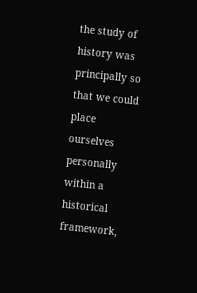the study of history was principally so that we could place ourselves personally within a historical framework,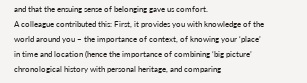and that the ensuing sense of belonging gave us comfort.
A colleague contributed this: First, it provides you with knowledge of the world around you – the importance of context, of knowing your ‘place’ in time and location (hence the importance of combining ‘big picture’ chronological history with personal heritage, and comparing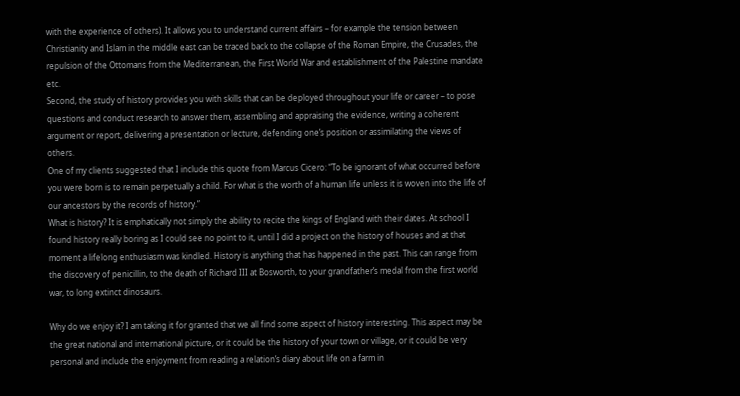with the experience of others). It allows you to understand current affairs – for example the tension between Christianity and Islam in the middle east can be traced back to the collapse of the Roman Empire, the Crusades, the repulsion of the Ottomans from the Mediterranean, the First World War and establishment of the Palestine mandate etc.
Second, the study of history provides you with skills that can be deployed throughout your life or career – to pose questions and conduct research to answer them, assembling and appraising the evidence, writing a coherent argument or report, delivering a presentation or lecture, defending one’s position or assimilating the views of others.
One of my clients suggested that I include this quote from Marcus Cicero: “To be ignorant of what occurred before you were born is to remain perpetually a child. For what is the worth of a human life unless it is woven into the life of our ancestors by the records of history.”
What is history? It is emphatically not simply the ability to recite the kings of England with their dates. At school I found history really boring as I could see no point to it, until I did a project on the history of houses and at that moment a lifelong enthusiasm was kindled. History is anything that has happened in the past. This can range from the discovery of penicillin, to the death of Richard III at Bosworth, to your grandfather’s medal from the first world war, to long extinct dinosaurs.

Why do we enjoy it? I am taking it for granted that we all find some aspect of history interesting. This aspect may be the great national and international picture, or it could be the history of your town or village, or it could be very personal and include the enjoyment from reading a relation’s diary about life on a farm in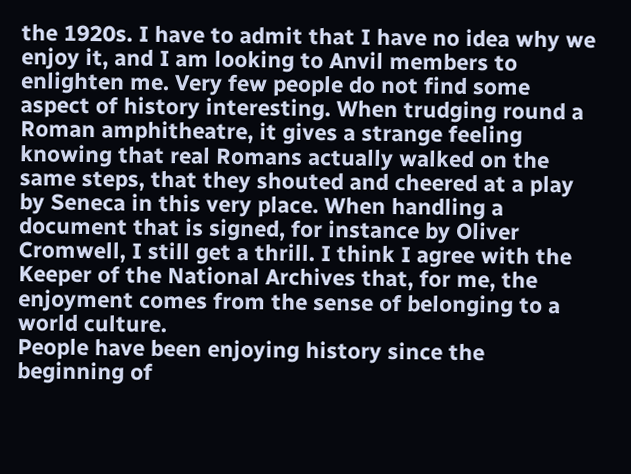the 1920s. I have to admit that I have no idea why we enjoy it, and I am looking to Anvil members to enlighten me. Very few people do not find some aspect of history interesting. When trudging round a Roman amphitheatre, it gives a strange feeling knowing that real Romans actually walked on the same steps, that they shouted and cheered at a play by Seneca in this very place. When handling a document that is signed, for instance by Oliver Cromwell, I still get a thrill. I think I agree with the Keeper of the National Archives that, for me, the enjoyment comes from the sense of belonging to a world culture.
People have been enjoying history since the beginning of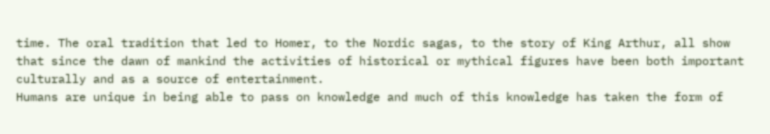time. The oral tradition that led to Homer, to the Nordic sagas, to the story of King Arthur, all show that since the dawn of mankind the activities of historical or mythical figures have been both important culturally and as a source of entertainment.
Humans are unique in being able to pass on knowledge and much of this knowledge has taken the form of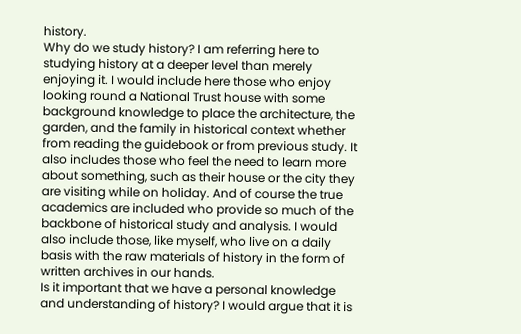history.
Why do we study history? I am referring here to studying history at a deeper level than merely enjoying it. I would include here those who enjoy looking round a National Trust house with some background knowledge to place the architecture, the garden, and the family in historical context whether from reading the guidebook or from previous study. It also includes those who feel the need to learn more about something, such as their house or the city they are visiting while on holiday. And of course the true academics are included who provide so much of the backbone of historical study and analysis. I would also include those, like myself, who live on a daily basis with the raw materials of history in the form of written archives in our hands.
Is it important that we have a personal knowledge and understanding of history? I would argue that it is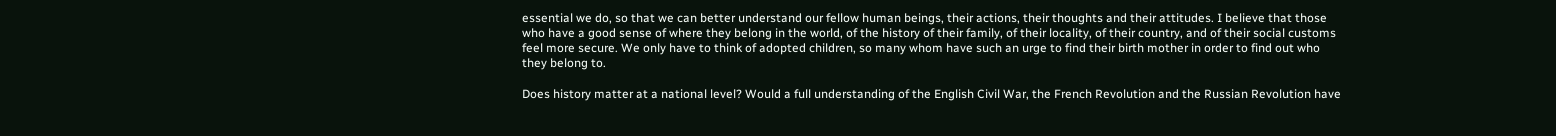essential we do, so that we can better understand our fellow human beings, their actions, their thoughts and their attitudes. I believe that those who have a good sense of where they belong in the world, of the history of their family, of their locality, of their country, and of their social customs feel more secure. We only have to think of adopted children, so many whom have such an urge to find their birth mother in order to find out who they belong to.

Does history matter at a national level? Would a full understanding of the English Civil War, the French Revolution and the Russian Revolution have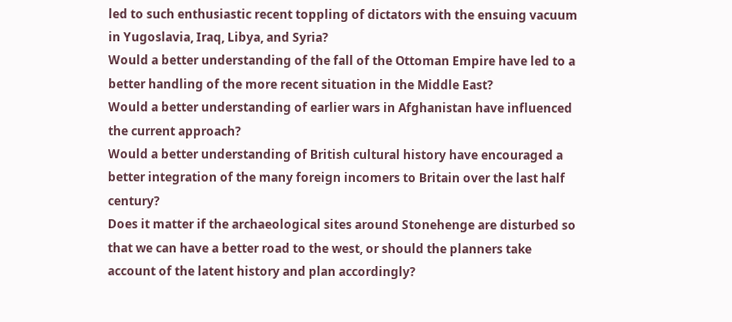led to such enthusiastic recent toppling of dictators with the ensuing vacuum in Yugoslavia, Iraq, Libya, and Syria?
Would a better understanding of the fall of the Ottoman Empire have led to a better handling of the more recent situation in the Middle East?
Would a better understanding of earlier wars in Afghanistan have influenced the current approach?
Would a better understanding of British cultural history have encouraged a better integration of the many foreign incomers to Britain over the last half century?
Does it matter if the archaeological sites around Stonehenge are disturbed so that we can have a better road to the west, or should the planners take account of the latent history and plan accordingly?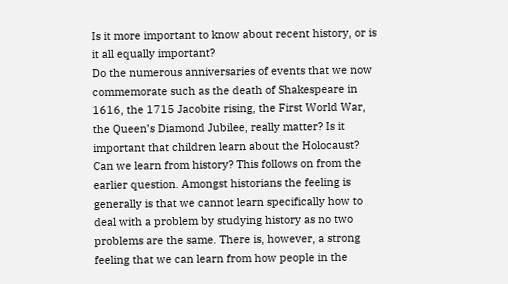Is it more important to know about recent history, or is it all equally important?
Do the numerous anniversaries of events that we now commemorate such as the death of Shakespeare in 1616, the 1715 Jacobite rising, the First World War, the Queen’s Diamond Jubilee, really matter? Is it important that children learn about the Holocaust?
Can we learn from history? This follows on from the earlier question. Amongst historians the feeling is generally is that we cannot learn specifically how to deal with a problem by studying history as no two problems are the same. There is, however, a strong feeling that we can learn from how people in the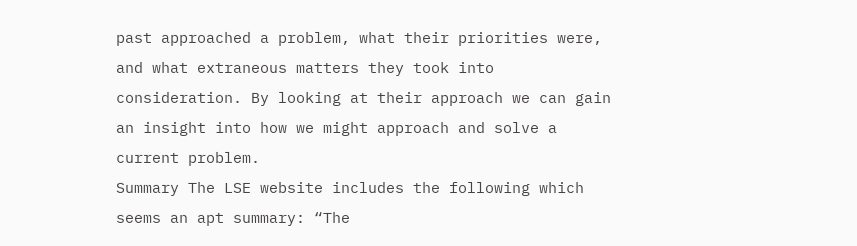past approached a problem, what their priorities were, and what extraneous matters they took into consideration. By looking at their approach we can gain an insight into how we might approach and solve a current problem.
Summary The LSE website includes the following which seems an apt summary: “The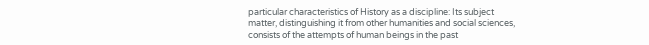particular characteristics of History as a discipline: Its subject matter, distinguishing it from other humanities and social sciences, consists of the attempts of human beings in the past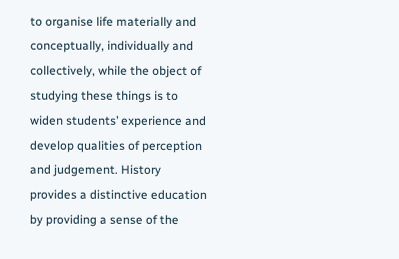to organise life materially and conceptually, individually and collectively, while the object of studying these things is to widen students’ experience and develop qualities of perception and judgement. History provides a distinctive education by providing a sense of the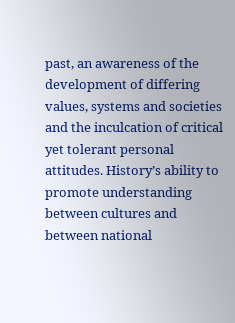past, an awareness of the development of differing values, systems and societies and the inculcation of critical yet tolerant personal attitudes. History’s ability to promote understanding between cultures and between national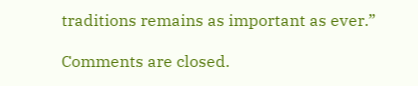traditions remains as important as ever.”

Comments are closed.